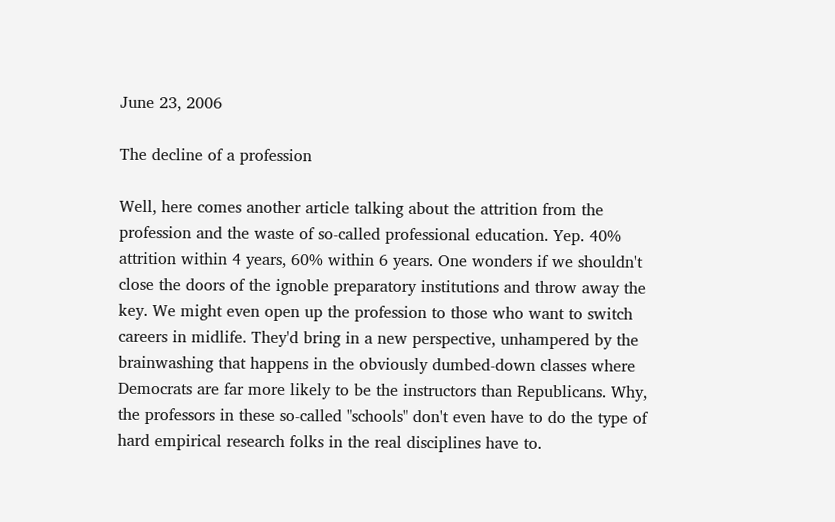June 23, 2006

The decline of a profession

Well, here comes another article talking about the attrition from the profession and the waste of so-called professional education. Yep. 40% attrition within 4 years, 60% within 6 years. One wonders if we shouldn't close the doors of the ignoble preparatory institutions and throw away the key. We might even open up the profession to those who want to switch careers in midlife. They'd bring in a new perspective, unhampered by the brainwashing that happens in the obviously dumbed-down classes where Democrats are far more likely to be the instructors than Republicans. Why, the professors in these so-called "schools" don't even have to do the type of hard empirical research folks in the real disciplines have to.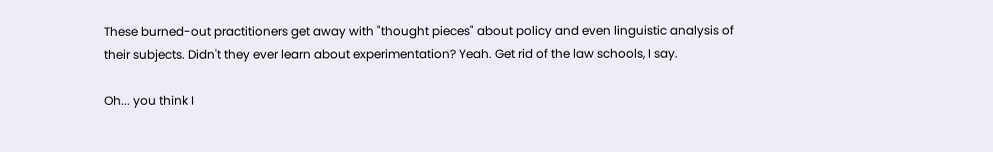These burned-out practitioners get away with "thought pieces" about policy and even linguistic analysis of their subjects. Didn't they ever learn about experimentation? Yeah. Get rid of the law schools, I say.

Oh... you think I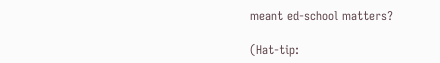meant ed-school matters?

(Hat-tip: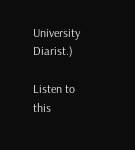University Diarist.)

Listen to this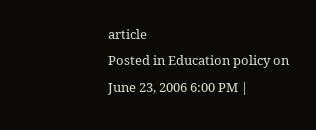article
Posted in Education policy on June 23, 2006 6:00 PM |